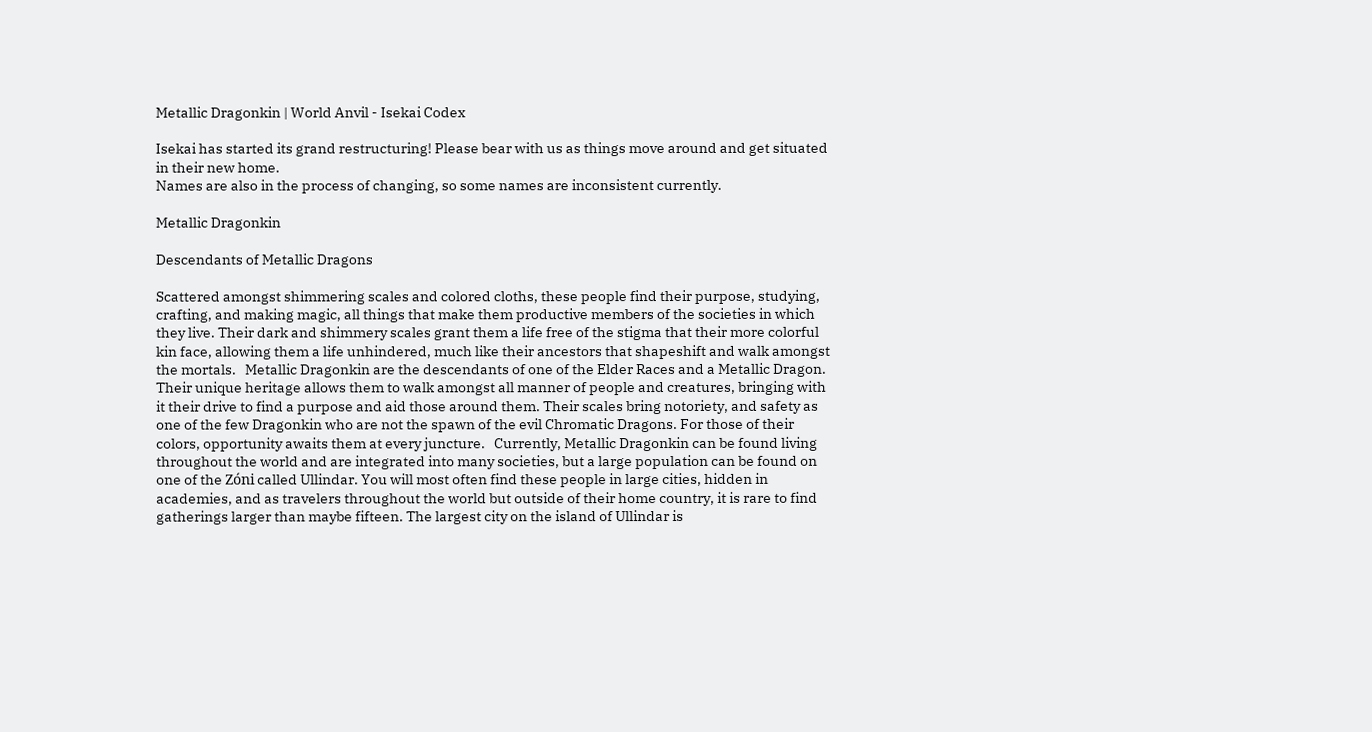Metallic Dragonkin | World Anvil - Isekai Codex

Isekai has started its grand restructuring! Please bear with us as things move around and get situated in their new home.
Names are also in the process of changing, so some names are inconsistent currently.

Metallic Dragonkin

Descendants of Metallic Dragons

Scattered amongst shimmering scales and colored cloths, these people find their purpose, studying, crafting, and making magic, all things that make them productive members of the societies in which they live. Their dark and shimmery scales grant them a life free of the stigma that their more colorful kin face, allowing them a life unhindered, much like their ancestors that shapeshift and walk amongst the mortals.   Metallic Dragonkin are the descendants of one of the Elder Races and a Metallic Dragon. Their unique heritage allows them to walk amongst all manner of people and creatures, bringing with it their drive to find a purpose and aid those around them. Their scales bring notoriety, and safety as one of the few Dragonkin who are not the spawn of the evil Chromatic Dragons. For those of their colors, opportunity awaits them at every juncture.   Currently, Metallic Dragonkin can be found living throughout the world and are integrated into many societies, but a large population can be found on one of the Zóni called Ullindar. You will most often find these people in large cities, hidden in academies, and as travelers throughout the world but outside of their home country, it is rare to find gatherings larger than maybe fifteen. The largest city on the island of Ullindar is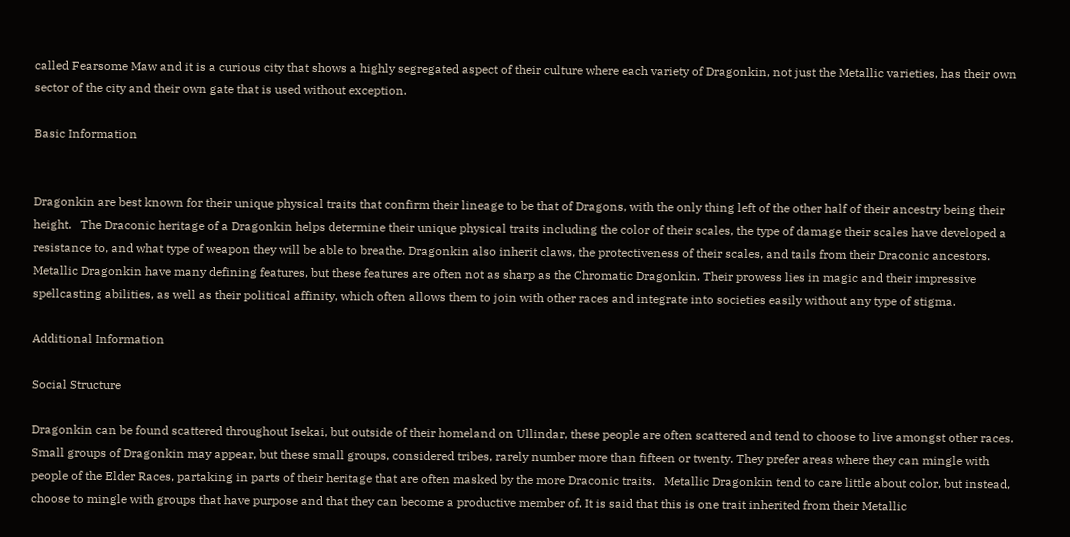called Fearsome Maw and it is a curious city that shows a highly segregated aspect of their culture where each variety of Dragonkin, not just the Metallic varieties, has their own sector of the city and their own gate that is used without exception.

Basic Information


Dragonkin are best known for their unique physical traits that confirm their lineage to be that of Dragons, with the only thing left of the other half of their ancestry being their height.   The Draconic heritage of a Dragonkin helps determine their unique physical traits including the color of their scales, the type of damage their scales have developed a resistance to, and what type of weapon they will be able to breathe. Dragonkin also inherit claws, the protectiveness of their scales, and tails from their Draconic ancestors.   Metallic Dragonkin have many defining features, but these features are often not as sharp as the Chromatic Dragonkin. Their prowess lies in magic and their impressive spellcasting abilities, as well as their political affinity, which often allows them to join with other races and integrate into societies easily without any type of stigma.

Additional Information

Social Structure

Dragonkin can be found scattered throughout Isekai, but outside of their homeland on Ullindar, these people are often scattered and tend to choose to live amongst other races. Small groups of Dragonkin may appear, but these small groups, considered tribes, rarely number more than fifteen or twenty. They prefer areas where they can mingle with people of the Elder Races, partaking in parts of their heritage that are often masked by the more Draconic traits.   Metallic Dragonkin tend to care little about color, but instead, choose to mingle with groups that have purpose and that they can become a productive member of. It is said that this is one trait inherited from their Metallic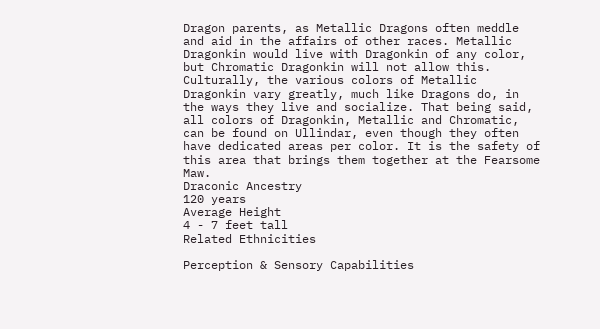Dragon parents, as Metallic Dragons often meddle and aid in the affairs of other races. Metallic Dragonkin would live with Dragonkin of any color, but Chromatic Dragonkin will not allow this.   Culturally, the various colors of Metallic Dragonkin vary greatly, much like Dragons do, in the ways they live and socialize. That being said, all colors of Dragonkin, Metallic and Chromatic, can be found on Ullindar, even though they often have dedicated areas per color. It is the safety of this area that brings them together at the Fearsome Maw.
Draconic Ancestry
120 years
Average Height
4 - 7 feet tall
Related Ethnicities

Perception & Sensory Capabilities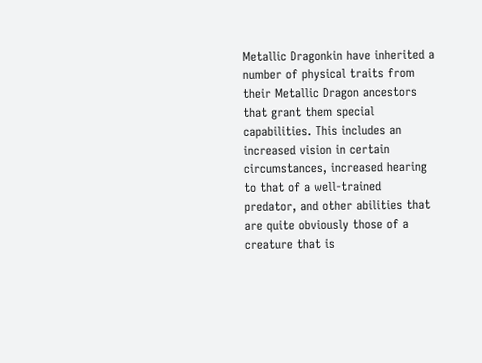Metallic Dragonkin have inherited a number of physical traits from their Metallic Dragon ancestors that grant them special capabilities. This includes an increased vision in certain circumstances, increased hearing to that of a well-trained predator, and other abilities that are quite obviously those of a creature that is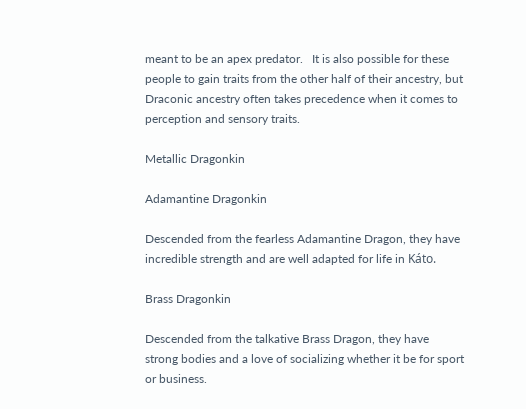meant to be an apex predator.   It is also possible for these people to gain traits from the other half of their ancestry, but Draconic ancestry often takes precedence when it comes to perception and sensory traits.

Metallic Dragonkin

Adamantine Dragonkin

Descended from the fearless Adamantine Dragon, they have incredible strength and are well adapted for life in Káto.

Brass Dragonkin

Descended from the talkative Brass Dragon, they have strong bodies and a love of socializing whether it be for sport or business.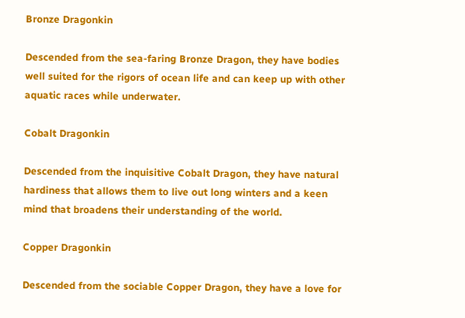Bronze Dragonkin

Descended from the sea-faring Bronze Dragon, they have bodies well suited for the rigors of ocean life and can keep up with other aquatic races while underwater.

Cobalt Dragonkin

Descended from the inquisitive Cobalt Dragon, they have natural hardiness that allows them to live out long winters and a keen mind that broadens their understanding of the world.

Copper Dragonkin

Descended from the sociable Copper Dragon, they have a love for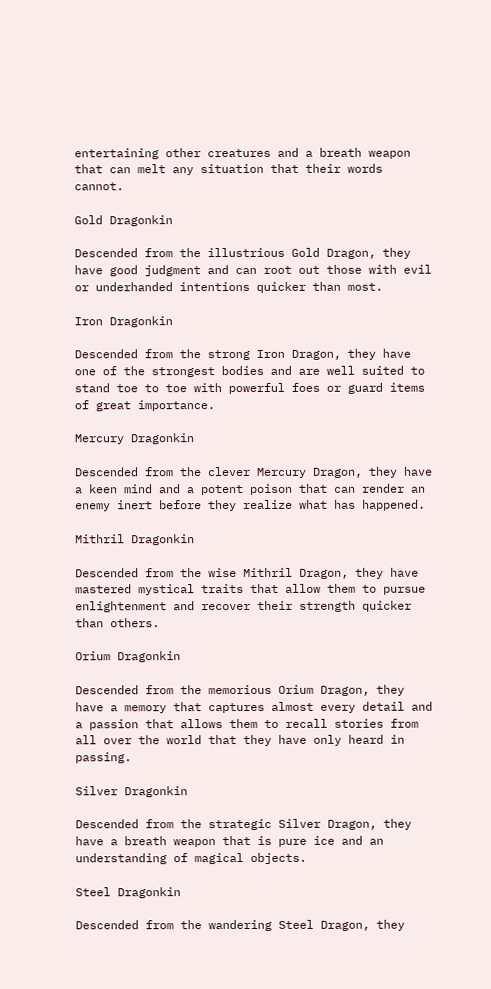entertaining other creatures and a breath weapon that can melt any situation that their words cannot.

Gold Dragonkin

Descended from the illustrious Gold Dragon, they have good judgment and can root out those with evil or underhanded intentions quicker than most.

Iron Dragonkin

Descended from the strong Iron Dragon, they have one of the strongest bodies and are well suited to stand toe to toe with powerful foes or guard items of great importance.

Mercury Dragonkin

Descended from the clever Mercury Dragon, they have a keen mind and a potent poison that can render an enemy inert before they realize what has happened.

Mithril Dragonkin

Descended from the wise Mithril Dragon, they have mastered mystical traits that allow them to pursue enlightenment and recover their strength quicker than others.

Orium Dragonkin

Descended from the memorious Orium Dragon, they have a memory that captures almost every detail and a passion that allows them to recall stories from all over the world that they have only heard in passing.

Silver Dragonkin

Descended from the strategic Silver Dragon, they have a breath weapon that is pure ice and an understanding of magical objects.

Steel Dragonkin

Descended from the wandering Steel Dragon, they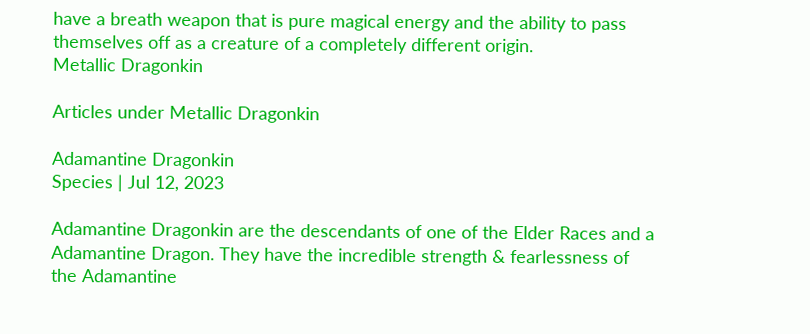have a breath weapon that is pure magical energy and the ability to pass themselves off as a creature of a completely different origin.
Metallic Dragonkin

Articles under Metallic Dragonkin

Adamantine Dragonkin
Species | Jul 12, 2023

Adamantine Dragonkin are the descendants of one of the Elder Races and a Adamantine Dragon. They have the incredible strength & fearlessness of the Adamantine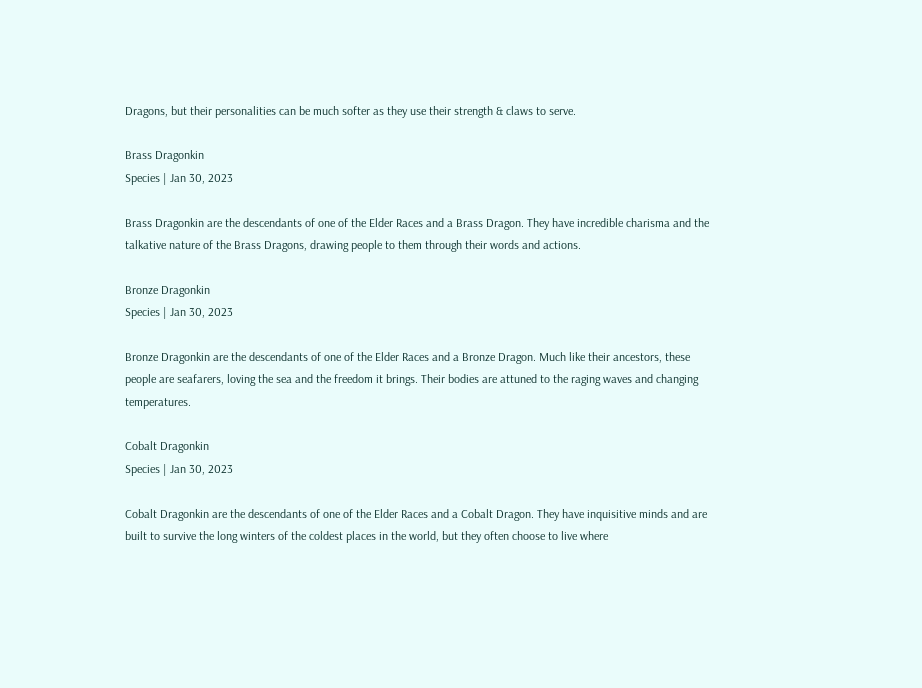Dragons, but their personalities can be much softer as they use their strength & claws to serve.

Brass Dragonkin
Species | Jan 30, 2023

Brass Dragonkin are the descendants of one of the Elder Races and a Brass Dragon. They have incredible charisma and the talkative nature of the Brass Dragons, drawing people to them through their words and actions.

Bronze Dragonkin
Species | Jan 30, 2023

Bronze Dragonkin are the descendants of one of the Elder Races and a Bronze Dragon. Much like their ancestors, these people are seafarers, loving the sea and the freedom it brings. Their bodies are attuned to the raging waves and changing temperatures.

Cobalt Dragonkin
Species | Jan 30, 2023

Cobalt Dragonkin are the descendants of one of the Elder Races and a Cobalt Dragon. They have inquisitive minds and are built to survive the long winters of the coldest places in the world, but they often choose to live where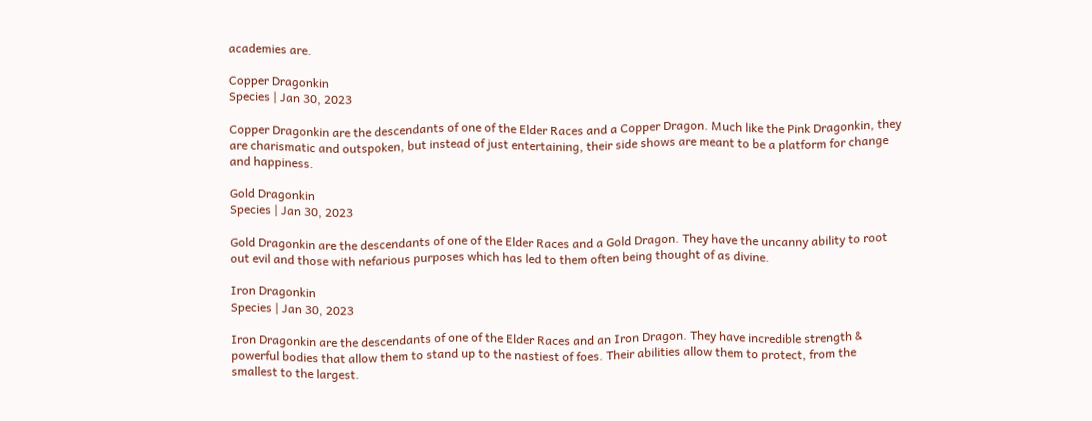academies are.

Copper Dragonkin
Species | Jan 30, 2023

Copper Dragonkin are the descendants of one of the Elder Races and a Copper Dragon. Much like the Pink Dragonkin, they are charismatic and outspoken, but instead of just entertaining, their side shows are meant to be a platform for change and happiness.

Gold Dragonkin
Species | Jan 30, 2023

Gold Dragonkin are the descendants of one of the Elder Races and a Gold Dragon. They have the uncanny ability to root out evil and those with nefarious purposes which has led to them often being thought of as divine.

Iron Dragonkin
Species | Jan 30, 2023

Iron Dragonkin are the descendants of one of the Elder Races and an Iron Dragon. They have incredible strength & powerful bodies that allow them to stand up to the nastiest of foes. Their abilities allow them to protect, from the smallest to the largest.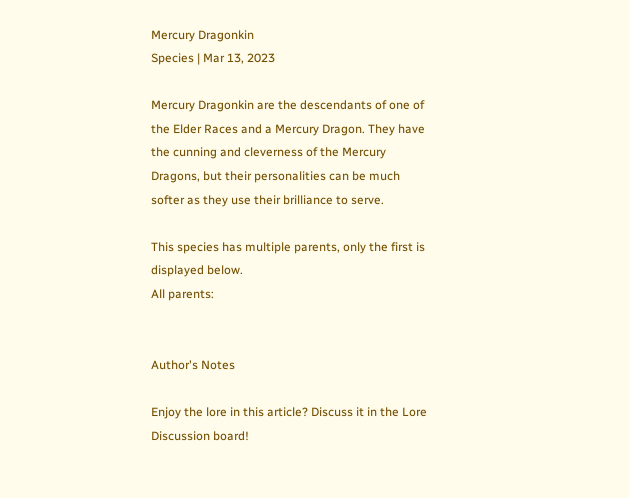Mercury Dragonkin
Species | Mar 13, 2023

Mercury Dragonkin are the descendants of one of the Elder Races and a Mercury Dragon. They have the cunning and cleverness of the Mercury Dragons, but their personalities can be much softer as they use their brilliance to serve.

This species has multiple parents, only the first is displayed below.
All parents:


Author's Notes

Enjoy the lore in this article? Discuss it in the Lore Discussion board!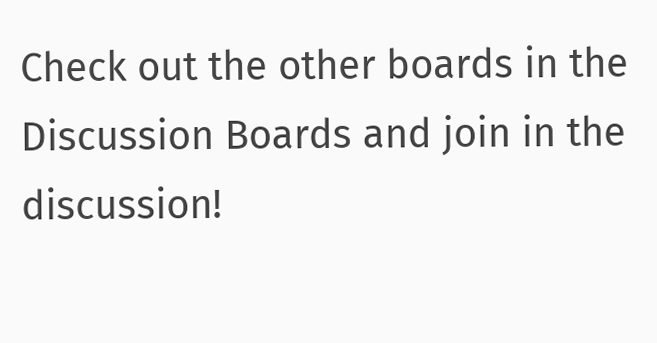Check out the other boards in the Discussion Boards and join in the discussion!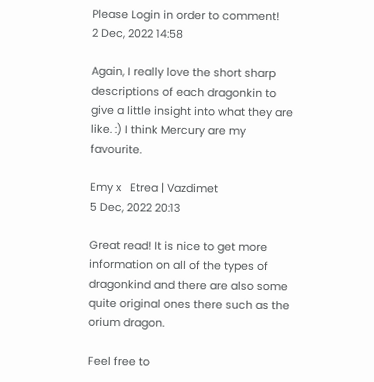Please Login in order to comment!
2 Dec, 2022 14:58

Again, I really love the short sharp descriptions of each dragonkin to give a little insight into what they are like. :) I think Mercury are my favourite.

Emy x   Etrea | Vazdimet
5 Dec, 2022 20:13

Great read! It is nice to get more information on all of the types of dragonkind and there are also some quite original ones there such as the orium dragon.

Feel free to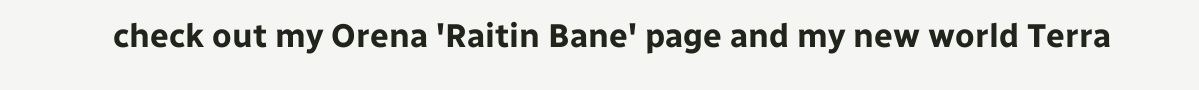check out my Orena 'Raitin Bane' page and my new world Terra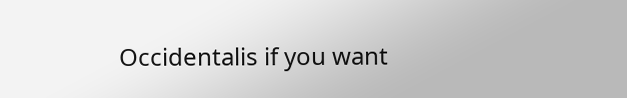Occidentalis if you want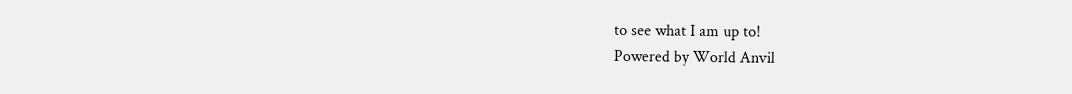to see what I am up to!
Powered by World Anvil